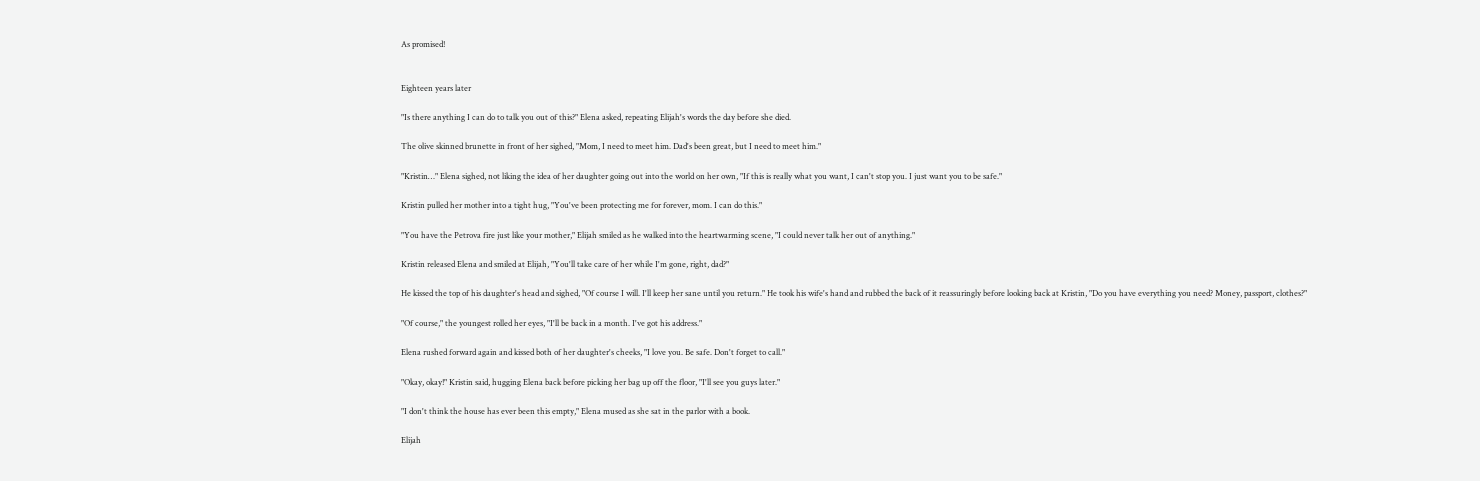As promised!


Eighteen years later

"Is there anything I can do to talk you out of this?" Elena asked, repeating Elijah's words the day before she died.

The olive skinned brunette in front of her sighed, "Mom, I need to meet him. Dad's been great, but I need to meet him."

"Kristin…" Elena sighed, not liking the idea of her daughter going out into the world on her own, "If this is really what you want, I can't stop you. I just want you to be safe."

Kristin pulled her mother into a tight hug, "You've been protecting me for forever, mom. I can do this."

"You have the Petrova fire just like your mother," Elijah smiled as he walked into the heartwarming scene, "I could never talk her out of anything."

Kristin released Elena and smiled at Elijah, "You'll take care of her while I'm gone, right, dad?"

He kissed the top of his daughter's head and sighed, "Of course I will. I'll keep her sane until you return." He took his wife's hand and rubbed the back of it reassuringly before looking back at Kristin, "Do you have everything you need? Money, passport, clothes?"

"Of course," the youngest rolled her eyes, "I'll be back in a month. I've got his address."

Elena rushed forward again and kissed both of her daughter's cheeks, "I love you. Be safe. Don't forget to call."

"Okay, okay!" Kristin said, hugging Elena back before picking her bag up off the floor, "I'll see you guys later."

"I don't think the house has ever been this empty," Elena mused as she sat in the parlor with a book.

Elijah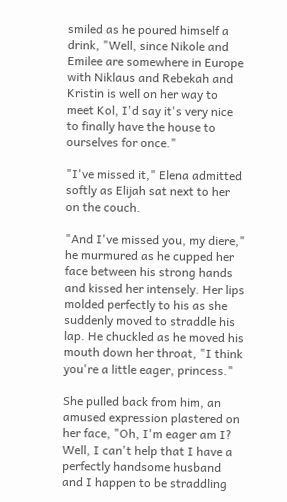smiled as he poured himself a drink, "Well, since Nikole and Emilee are somewhere in Europe with Niklaus and Rebekah and Kristin is well on her way to meet Kol, I'd say it's very nice to finally have the house to ourselves for once."

"I've missed it," Elena admitted softly as Elijah sat next to her on the couch.

"And I've missed you, my diere," he murmured as he cupped her face between his strong hands and kissed her intensely. Her lips molded perfectly to his as she suddenly moved to straddle his lap. He chuckled as he moved his mouth down her throat, "I think you're a little eager, princess."

She pulled back from him, an amused expression plastered on her face, "Oh, I'm eager am I? Well, I can't help that I have a perfectly handsome husband and I happen to be straddling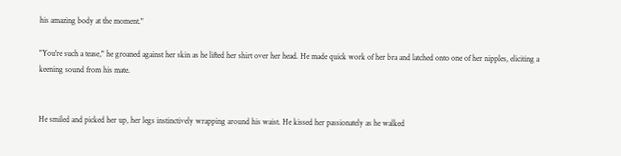his amazing body at the moment."

"You're such a tease," he groaned against her skin as he lifted her shirt over her head. He made quick work of her bra and latched onto one of her nipples, eliciting a keening sound from his mate.


He smiled and picked her up, her legs instinctively wrapping around his waist. He kissed her passionately as he walked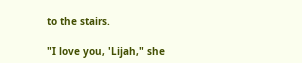to the stairs.

"I love you, 'Lijah," she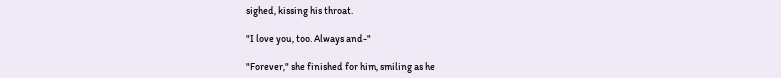sighed, kissing his throat.

"I love you, too. Always and-"

"Forever," she finished for him, smiling as he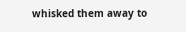whisked them away to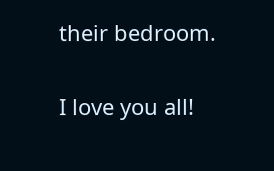their bedroom.

I love you all!